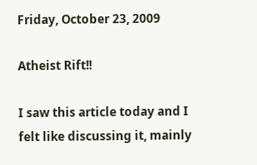Friday, October 23, 2009

Atheist Rift!!

I saw this article today and I felt like discussing it, mainly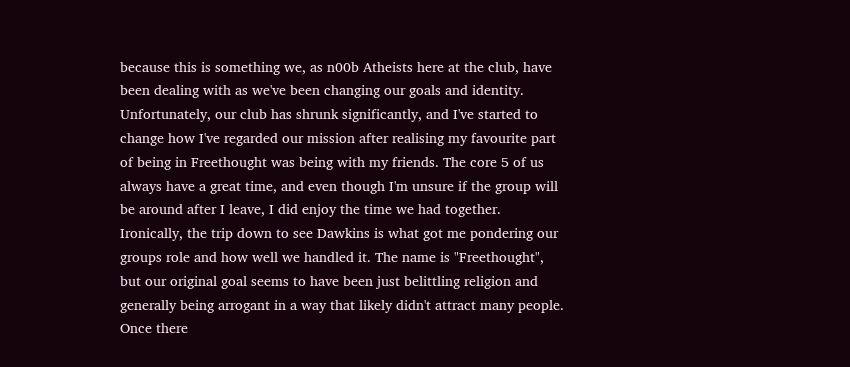because this is something we, as n00b Atheists here at the club, have been dealing with as we've been changing our goals and identity. Unfortunately, our club has shrunk significantly, and I've started to change how I've regarded our mission after realising my favourite part of being in Freethought was being with my friends. The core 5 of us always have a great time, and even though I'm unsure if the group will be around after I leave, I did enjoy the time we had together. Ironically, the trip down to see Dawkins is what got me pondering our groups role and how well we handled it. The name is "Freethought", but our original goal seems to have been just belittling religion and generally being arrogant in a way that likely didn't attract many people. Once there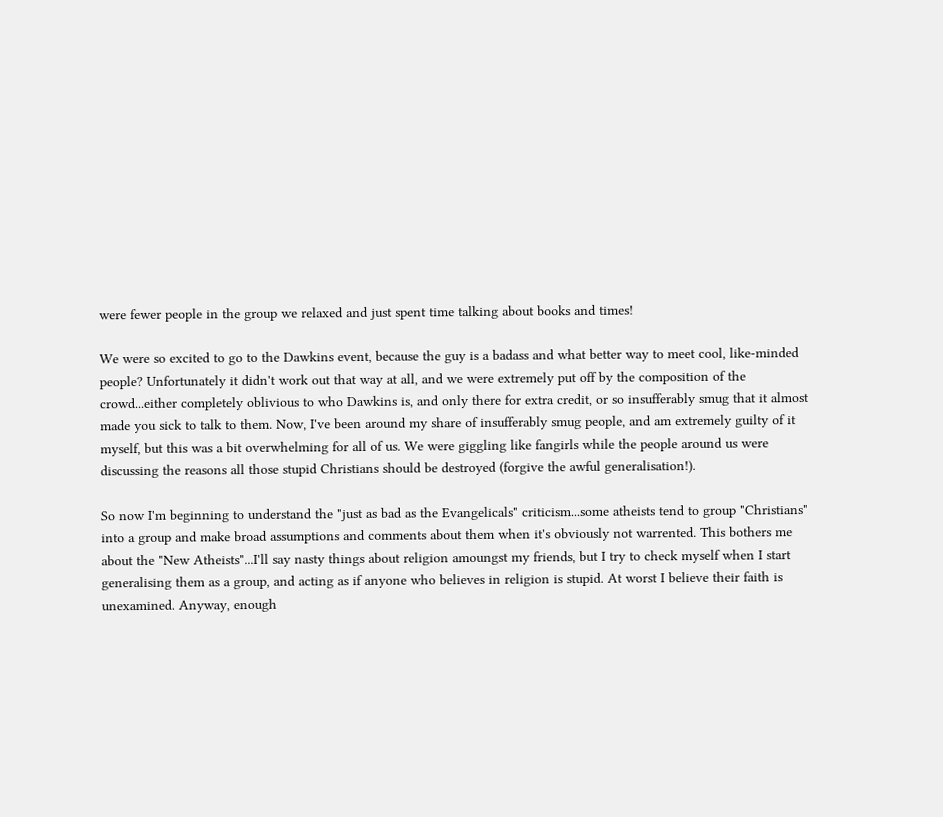were fewer people in the group we relaxed and just spent time talking about books and times!

We were so excited to go to the Dawkins event, because the guy is a badass and what better way to meet cool, like-minded people? Unfortunately it didn't work out that way at all, and we were extremely put off by the composition of the crowd...either completely oblivious to who Dawkins is, and only there for extra credit, or so insufferably smug that it almost made you sick to talk to them. Now, I've been around my share of insufferably smug people, and am extremely guilty of it myself, but this was a bit overwhelming for all of us. We were giggling like fangirls while the people around us were discussing the reasons all those stupid Christians should be destroyed (forgive the awful generalisation!).

So now I'm beginning to understand the "just as bad as the Evangelicals" criticism...some atheists tend to group "Christians" into a group and make broad assumptions and comments about them when it's obviously not warrented. This bothers me about the "New Atheists"...I'll say nasty things about religion amoungst my friends, but I try to check myself when I start generalising them as a group, and acting as if anyone who believes in religion is stupid. At worst I believe their faith is unexamined. Anyway, enough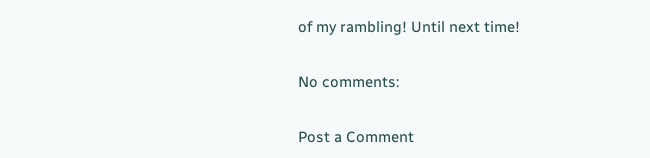of my rambling! Until next time!

No comments:

Post a Comment